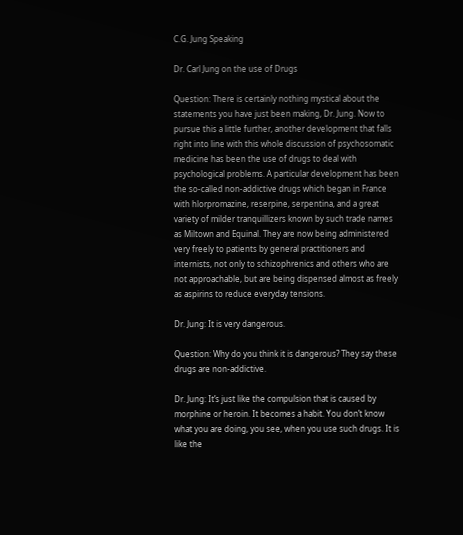C.G. Jung Speaking

Dr. Carl Jung on the use of Drugs

Question: There is certainly nothing mystical about the statements you have just been making, Dr. Jung. Now to pursue this a little further, another development that falls right into line with this whole discussion of psychosomatic medicine has been the use of drugs to deal with psychological problems. A particular development has been the so-called non-addictive drugs which began in France with hlorpromazine, reserpine, serpentina, and a great variety of milder tranquillizers known by such trade names as Miltown and Equinal. They are now being administered very freely to patients by general practitioners and internists, not only to schizophrenics and others who are not approachable, but are being dispensed almost as freely as aspirins to reduce everyday tensions.

Dr. Jung: It is very dangerous.

Question: Why do you think it is dangerous? They say these drugs are non-addictive.

Dr. Jung: It’s just like the compulsion that is caused by morphine or heroin. It becomes a habit. You don’t know what you are doing, you see, when you use such drugs. It is like the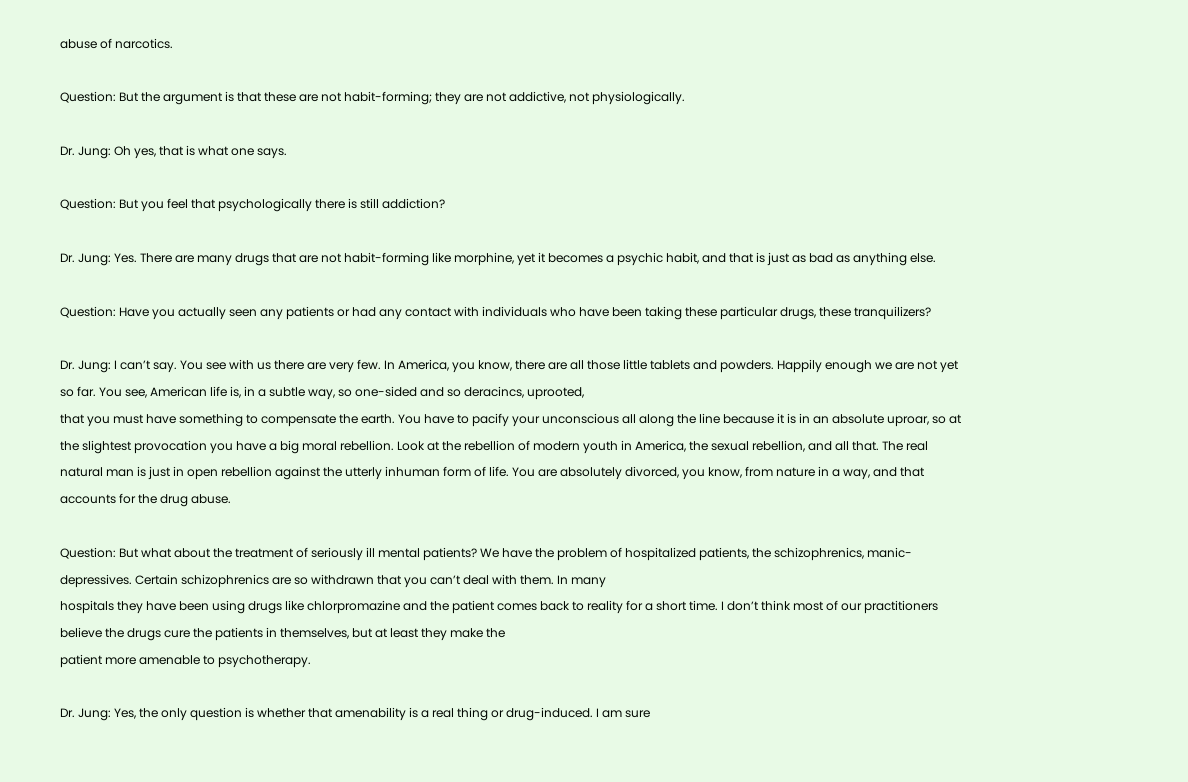abuse of narcotics.

Question: But the argument is that these are not habit-forming; they are not addictive, not physiologically.

Dr. Jung: Oh yes, that is what one says.

Question: But you feel that psychologically there is still addiction?

Dr. Jung: Yes. There are many drugs that are not habit-forming like morphine, yet it becomes a psychic habit, and that is just as bad as anything else.

Question: Have you actually seen any patients or had any contact with individuals who have been taking these particular drugs, these tranquilizers?

Dr. Jung: I can’t say. You see with us there are very few. In America, you know, there are all those little tablets and powders. Happily enough we are not yet so far. You see, American life is, in a subtle way, so one-sided and so deracincs, uprooted,
that you must have something to compensate the earth. You have to pacify your unconscious all along the line because it is in an absolute uproar, so at the slightest provocation you have a big moral rebellion. Look at the rebellion of modern youth in America, the sexual rebellion, and all that. The real natural man is just in open rebellion against the utterly inhuman form of life. You are absolutely divorced, you know, from nature in a way, and that accounts for the drug abuse.

Question: But what about the treatment of seriously ill mental patients? We have the problem of hospitalized patients, the schizophrenics, manic-depressives. Certain schizophrenics are so withdrawn that you can’t deal with them. In many
hospitals they have been using drugs like chlorpromazine and the patient comes back to reality for a short time. I don’t think most of our practitioners believe the drugs cure the patients in themselves, but at least they make the
patient more amenable to psychotherapy.

Dr. Jung: Yes, the only question is whether that amenability is a real thing or drug-induced. I am sure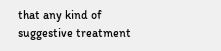that any kind of suggestive treatment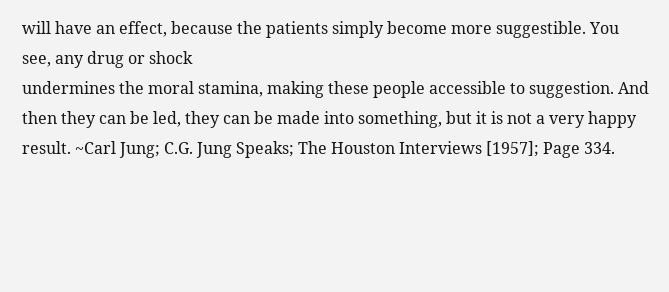will have an effect, because the patients simply become more suggestible. You see, any drug or shock
undermines the moral stamina, making these people accessible to suggestion. And then they can be led, they can be made into something, but it is not a very happy result. ~Carl Jung; C.G. Jung Speaks; The Houston Interviews [1957]; Page 334.